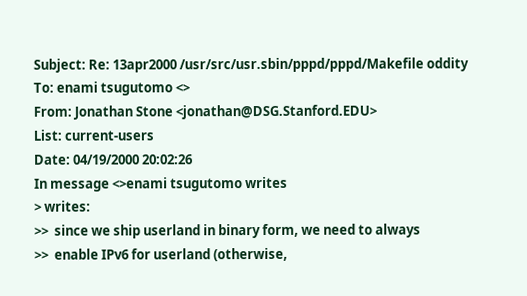Subject: Re: 13apr2000 /usr/src/usr.sbin/pppd/pppd/Makefile oddity
To: enami tsugutomo <>
From: Jonathan Stone <jonathan@DSG.Stanford.EDU>
List: current-users
Date: 04/19/2000 20:02:26
In message <>enami tsugutomo writes
> writes:
>>  since we ship userland in binary form, we need to always
>>  enable IPv6 for userland (otherwise,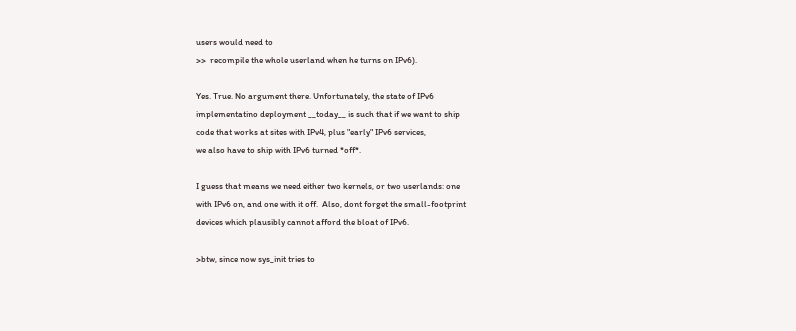users would need to
>>  recompile the whole userland when he turns on IPv6).

Yes. True. No argument there. Unfortunately, the state of IPv6
implementatino deployment __today__ is such that if we want to ship
code that works at sites with IPv4, plus "early" IPv6 services,
we also have to ship with IPv6 turned *off*.

I guess that means we need either two kernels, or two userlands: one
with IPv6 on, and one with it off.  Also, dont forget the small-footprint
devices which plausibly cannot afford the bloat of IPv6.

>btw, since now sys_init tries to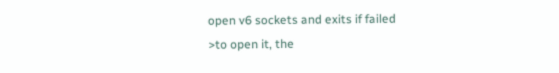open v6 sockets and exits if failed
>to open it, the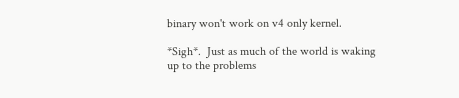binary won't work on v4 only kernel.

*Sigh*.  Just as much of the world is waking up to the problems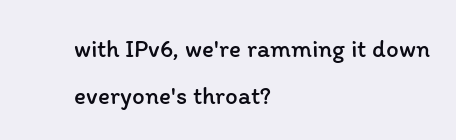with IPv6, we're ramming it down everyone's throat?